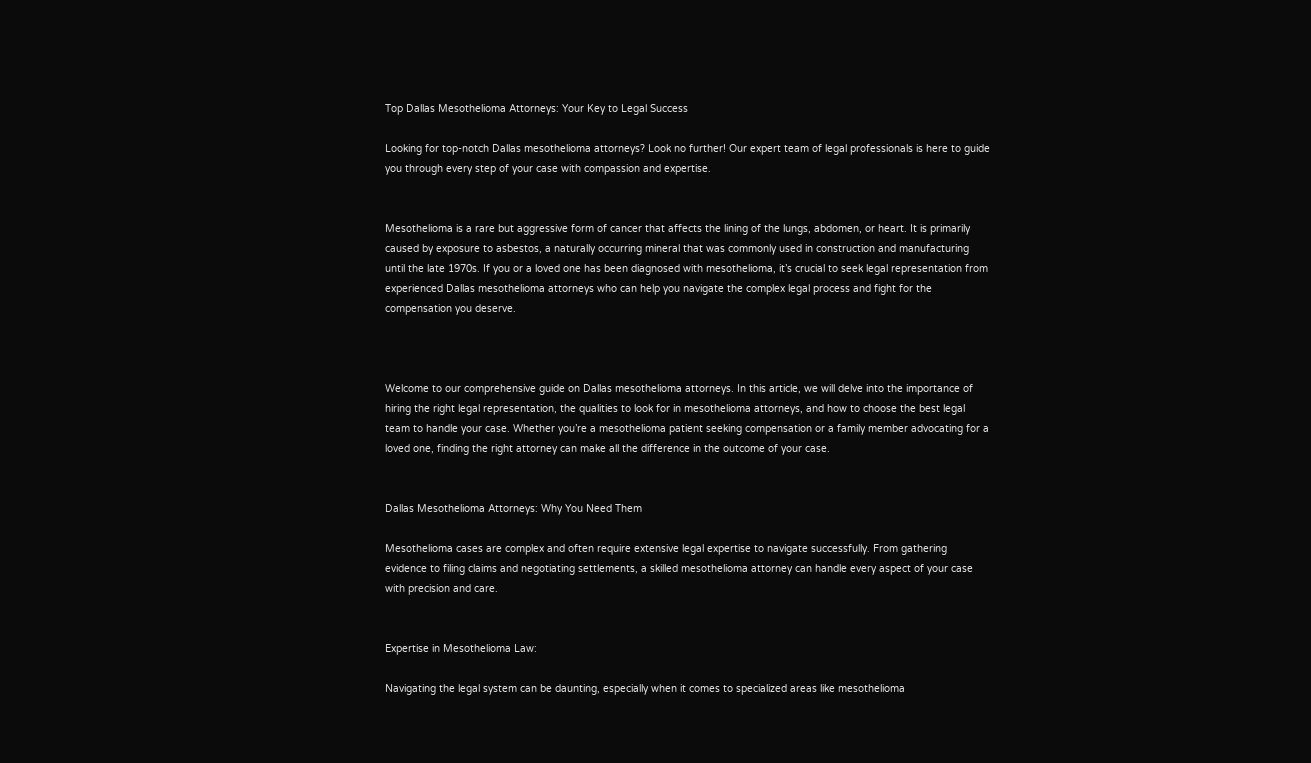Top Dallas Mesothelioma Attorneys: Your Key to Legal Success

Looking for top-notch Dallas mesothelioma attorneys? Look no further! Our expert team of legal professionals is here to guide you through every step of your case with compassion and expertise.


Mesothelioma is a rare but aggressive form of cancer that affects the lining of the lungs, abdomen, or heart. It is primarily caused by exposure to asbestos, a naturally occurring mineral that was commonly used in construction and manufacturing until the late 1970s. If you or a loved one has been diagnosed with mesothelioma, it’s crucial to seek legal representation from experienced Dallas mesothelioma attorneys who can help you navigate the complex legal process and fight for the compensation you deserve.



Welcome to our comprehensive guide on Dallas mesothelioma attorneys. In this article, we will delve into the importance of hiring the right legal representation, the qualities to look for in mesothelioma attorneys, and how to choose the best legal team to handle your case. Whether you’re a mesothelioma patient seeking compensation or a family member advocating for a loved one, finding the right attorney can make all the difference in the outcome of your case.


Dallas Mesothelioma Attorneys: Why You Need Them

Mesothelioma cases are complex and often require extensive legal expertise to navigate successfully. From gathering evidence to filing claims and negotiating settlements, a skilled mesothelioma attorney can handle every aspect of your case with precision and care.


Expertise in Mesothelioma Law:

Navigating the legal system can be daunting, especially when it comes to specialized areas like mesothelioma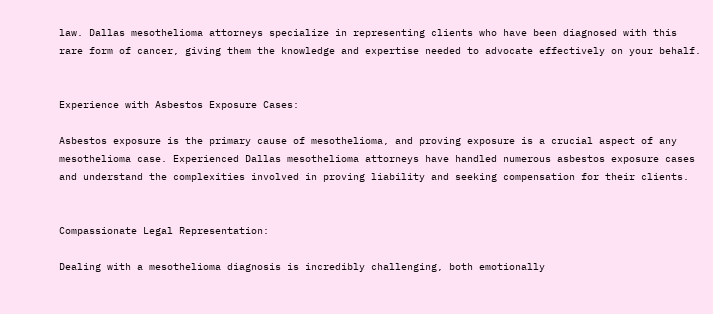law. Dallas mesothelioma attorneys specialize in representing clients who have been diagnosed with this rare form of cancer, giving them the knowledge and expertise needed to advocate effectively on your behalf.


Experience with Asbestos Exposure Cases:

Asbestos exposure is the primary cause of mesothelioma, and proving exposure is a crucial aspect of any mesothelioma case. Experienced Dallas mesothelioma attorneys have handled numerous asbestos exposure cases and understand the complexities involved in proving liability and seeking compensation for their clients.


Compassionate Legal Representation:

Dealing with a mesothelioma diagnosis is incredibly challenging, both emotionally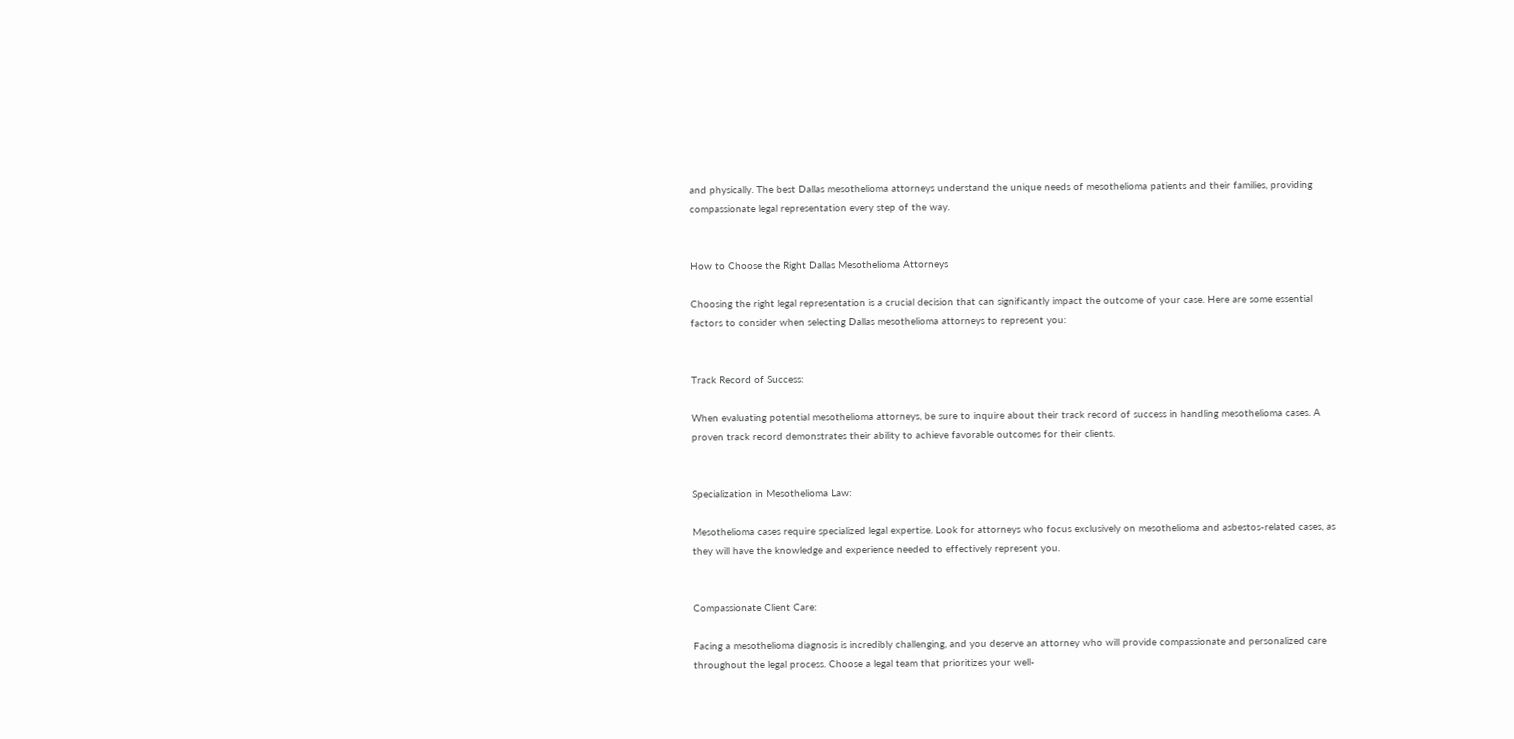and physically. The best Dallas mesothelioma attorneys understand the unique needs of mesothelioma patients and their families, providing compassionate legal representation every step of the way.


How to Choose the Right Dallas Mesothelioma Attorneys

Choosing the right legal representation is a crucial decision that can significantly impact the outcome of your case. Here are some essential factors to consider when selecting Dallas mesothelioma attorneys to represent you:


Track Record of Success:

When evaluating potential mesothelioma attorneys, be sure to inquire about their track record of success in handling mesothelioma cases. A proven track record demonstrates their ability to achieve favorable outcomes for their clients.


Specialization in Mesothelioma Law:

Mesothelioma cases require specialized legal expertise. Look for attorneys who focus exclusively on mesothelioma and asbestos-related cases, as they will have the knowledge and experience needed to effectively represent you.


Compassionate Client Care:

Facing a mesothelioma diagnosis is incredibly challenging, and you deserve an attorney who will provide compassionate and personalized care throughout the legal process. Choose a legal team that prioritizes your well-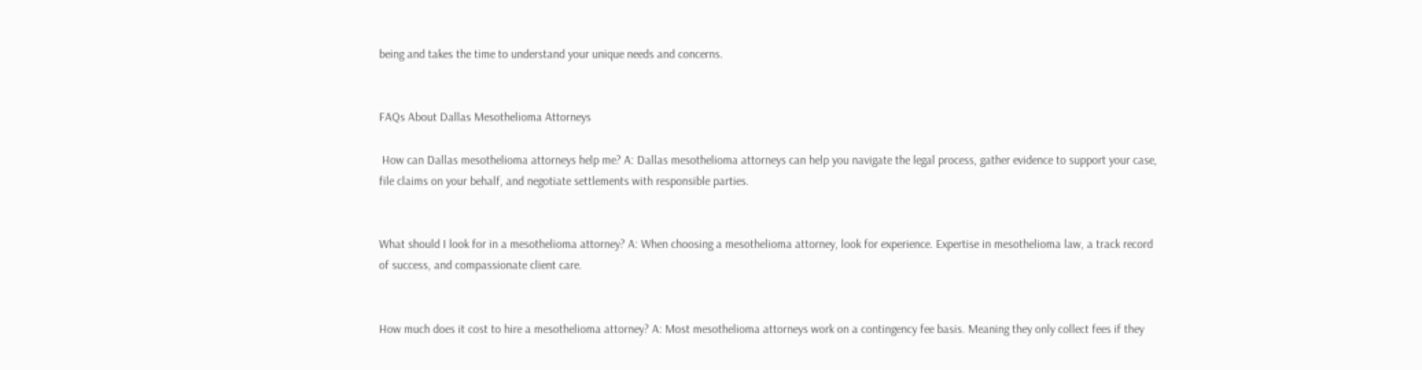being and takes the time to understand your unique needs and concerns.


FAQs About Dallas Mesothelioma Attorneys

 How can Dallas mesothelioma attorneys help me? A: Dallas mesothelioma attorneys can help you navigate the legal process, gather evidence to support your case, file claims on your behalf, and negotiate settlements with responsible parties.


What should I look for in a mesothelioma attorney? A: When choosing a mesothelioma attorney, look for experience. Expertise in mesothelioma law, a track record of success, and compassionate client care.


How much does it cost to hire a mesothelioma attorney? A: Most mesothelioma attorneys work on a contingency fee basis. Meaning they only collect fees if they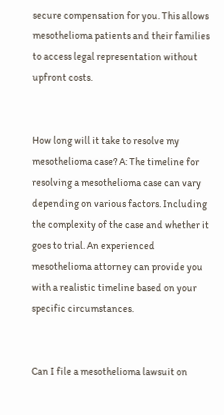secure compensation for you. This allows mesothelioma patients and their families to access legal representation without upfront costs.


How long will it take to resolve my mesothelioma case? A: The timeline for resolving a mesothelioma case can vary depending on various factors. Including the complexity of the case and whether it goes to trial. An experienced mesothelioma attorney can provide you with a realistic timeline based on your specific circumstances.


Can I file a mesothelioma lawsuit on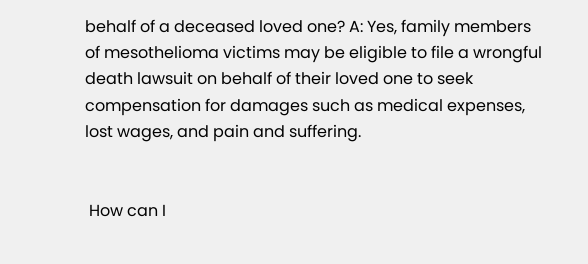behalf of a deceased loved one? A: Yes, family members of mesothelioma victims may be eligible to file a wrongful death lawsuit on behalf of their loved one to seek compensation for damages such as medical expenses, lost wages, and pain and suffering.


 How can I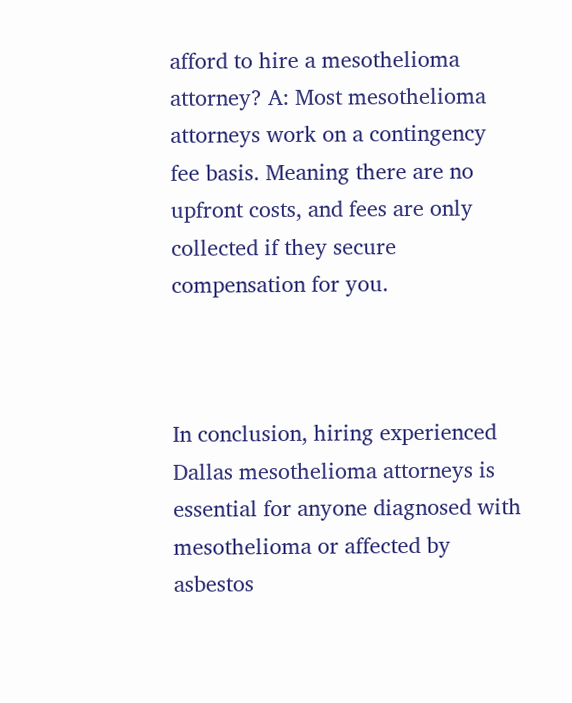afford to hire a mesothelioma attorney? A: Most mesothelioma attorneys work on a contingency fee basis. Meaning there are no upfront costs, and fees are only collected if they secure compensation for you.



In conclusion, hiring experienced Dallas mesothelioma attorneys is essential for anyone diagnosed with mesothelioma or affected by asbestos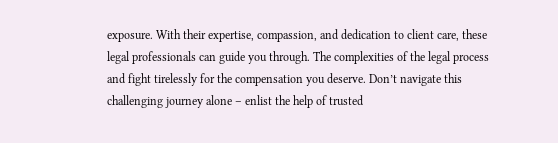exposure. With their expertise, compassion, and dedication to client care, these legal professionals can guide you through. The complexities of the legal process and fight tirelessly for the compensation you deserve. Don’t navigate this challenging journey alone – enlist the help of trusted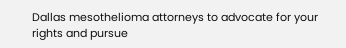Dallas mesothelioma attorneys to advocate for your rights and pursue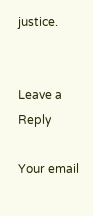justice.


Leave a Reply

Your email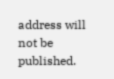address will not be published.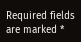Required fields are marked *